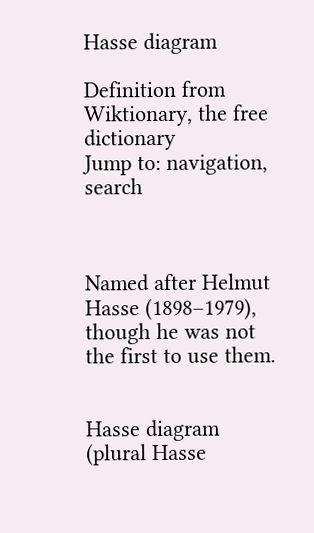Hasse diagram

Definition from Wiktionary, the free dictionary
Jump to: navigation, search



Named after Helmut Hasse (1898–1979), though he was not the first to use them.


Hasse diagram (plural Hasse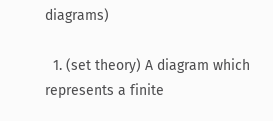diagrams)

  1. (set theory) A diagram which represents a finite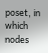poset, in which nodes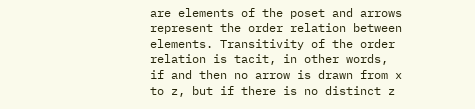are elements of the poset and arrows represent the order relation between elements. Transitivity of the order relation is tacit, in other words, if and then no arrow is drawn from x to z, but if there is no distinct z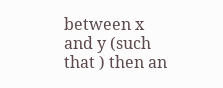between x and y (such that ) then an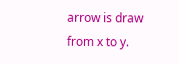arrow is draw from x to y.